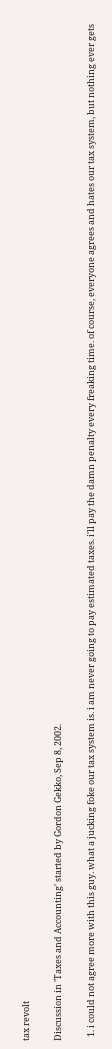tax revolt

Discussion in 'Taxes and Accounting' started by Gordon Gekko, Sep 8, 2002.

  1. i could not agree more with this guy. what a jucking foke our tax system is. i am never going to pay estimated taxes. i'll pay the damn penalty every freaking time. of course, everyone agrees and hates our tax system, but nothing ever gets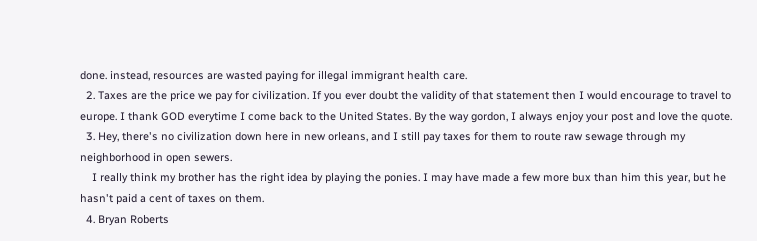done. instead, resources are wasted paying for illegal immigrant health care.
  2. Taxes are the price we pay for civilization. If you ever doubt the validity of that statement then I would encourage to travel to europe. I thank GOD everytime I come back to the United States. By the way gordon, I always enjoy your post and love the quote.
  3. Hey, there's no civilization down here in new orleans, and I still pay taxes for them to route raw sewage through my neighborhood in open sewers.
    I really think my brother has the right idea by playing the ponies. I may have made a few more bux than him this year, but he hasn't paid a cent of taxes on them.
  4. Bryan Roberts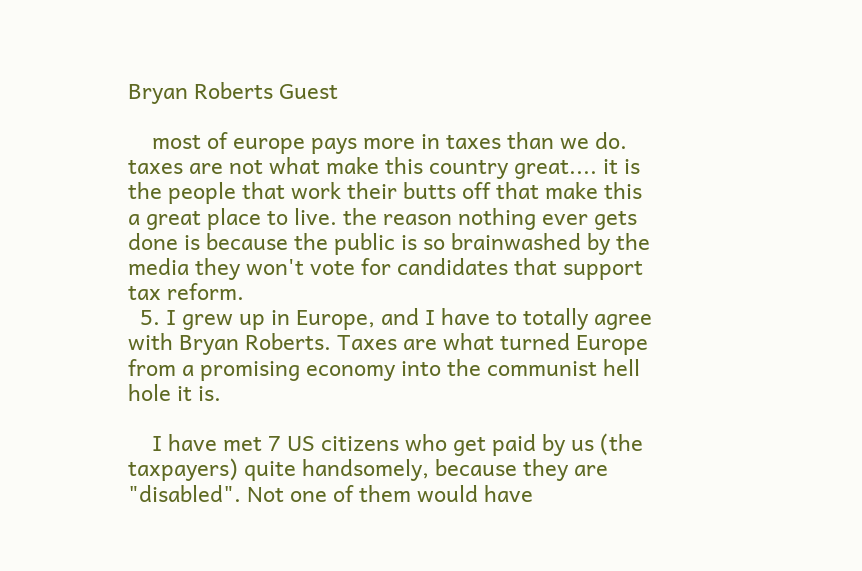Bryan Roberts Guest

    most of europe pays more in taxes than we do. taxes are not what make this country great.... it is the people that work their butts off that make this a great place to live. the reason nothing ever gets done is because the public is so brainwashed by the media they won't vote for candidates that support tax reform.
  5. I grew up in Europe, and I have to totally agree with Bryan Roberts. Taxes are what turned Europe from a promising economy into the communist hell hole it is.

    I have met 7 US citizens who get paid by us (the taxpayers) quite handsomely, because they are "disabled". Not one of them would have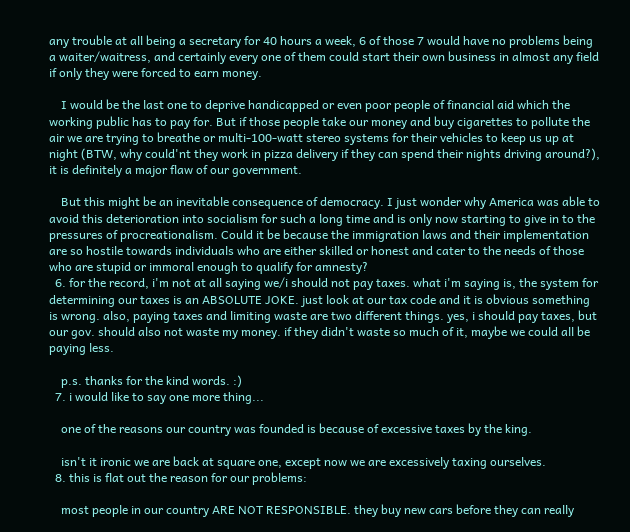any trouble at all being a secretary for 40 hours a week, 6 of those 7 would have no problems being a waiter/waitress, and certainly every one of them could start their own business in almost any field if only they were forced to earn money.

    I would be the last one to deprive handicapped or even poor people of financial aid which the working public has to pay for. But if those people take our money and buy cigarettes to pollute the air we are trying to breathe or multi-100-watt stereo systems for their vehicles to keep us up at night (BTW, why could'nt they work in pizza delivery if they can spend their nights driving around?), it is definitely a major flaw of our government.

    But this might be an inevitable consequence of democracy. I just wonder why America was able to avoid this deterioration into socialism for such a long time and is only now starting to give in to the pressures of procreationalism. Could it be because the immigration laws and their implementation are so hostile towards individuals who are either skilled or honest and cater to the needs of those who are stupid or immoral enough to qualify for amnesty?
  6. for the record, i'm not at all saying we/i should not pay taxes. what i'm saying is, the system for determining our taxes is an ABSOLUTE JOKE. just look at our tax code and it is obvious something is wrong. also, paying taxes and limiting waste are two different things. yes, i should pay taxes, but our gov. should also not waste my money. if they didn't waste so much of it, maybe we could all be paying less.

    p.s. thanks for the kind words. :)
  7. i would like to say one more thing...

    one of the reasons our country was founded is because of excessive taxes by the king.

    isn't it ironic we are back at square one, except now we are excessively taxing ourselves.
  8. this is flat out the reason for our problems:

    most people in our country ARE NOT RESPONSIBLE. they buy new cars before they can really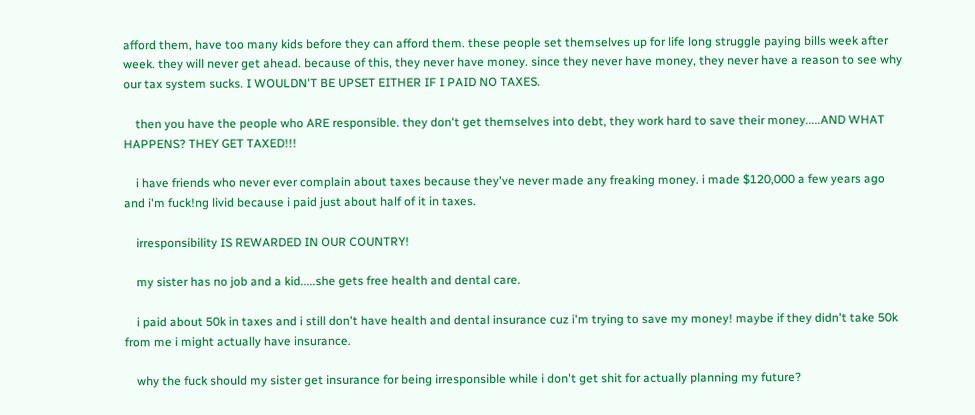afford them, have too many kids before they can afford them. these people set themselves up for life long struggle paying bills week after week. they will never get ahead. because of this, they never have money. since they never have money, they never have a reason to see why our tax system sucks. I WOULDN'T BE UPSET EITHER IF I PAID NO TAXES.

    then you have the people who ARE responsible. they don't get themselves into debt, they work hard to save their money.....AND WHAT HAPPENS? THEY GET TAXED!!!

    i have friends who never ever complain about taxes because they've never made any freaking money. i made $120,000 a few years ago and i'm fuck!ng livid because i paid just about half of it in taxes.

    irresponsibility IS REWARDED IN OUR COUNTRY!

    my sister has no job and a kid.....she gets free health and dental care.

    i paid about 50k in taxes and i still don't have health and dental insurance cuz i'm trying to save my money! maybe if they didn't take 50k from me i might actually have insurance.

    why the fuck should my sister get insurance for being irresponsible while i don't get shit for actually planning my future?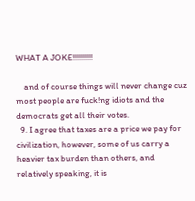WHAT A JOKE!!!!!!!!!!

    and of course things will never change cuz most people are fuck!ng idiots and the democrats get all their votes.
  9. I agree that taxes are a price we pay for civilization, however, some of us carry a heavier tax burden than others, and relatively speaking, it is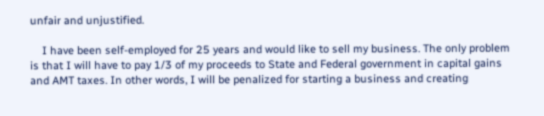unfair and unjustified.

    I have been self-employed for 25 years and would like to sell my business. The only problem is that I will have to pay 1/3 of my proceeds to State and Federal government in capital gains and AMT taxes. In other words, I will be penalized for starting a business and creating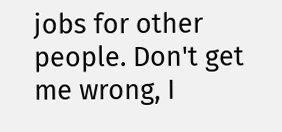jobs for other people. Don't get me wrong, I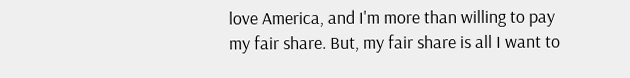love America, and I'm more than willing to pay my fair share. But, my fair share is all I want to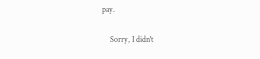pay.

    Sorry, I didn't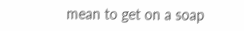mean to get on a soap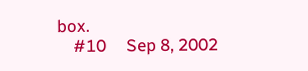box.
    #10     Sep 8, 2002